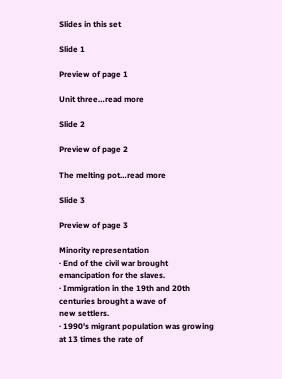Slides in this set

Slide 1

Preview of page 1

Unit three…read more

Slide 2

Preview of page 2

The melting pot…read more

Slide 3

Preview of page 3

Minority representation
· End of the civil war brought emancipation for the slaves.
· Immigration in the 19th and 20th centuries brought a wave of
new settlers.
· 1990's migrant population was growing at 13 times the rate of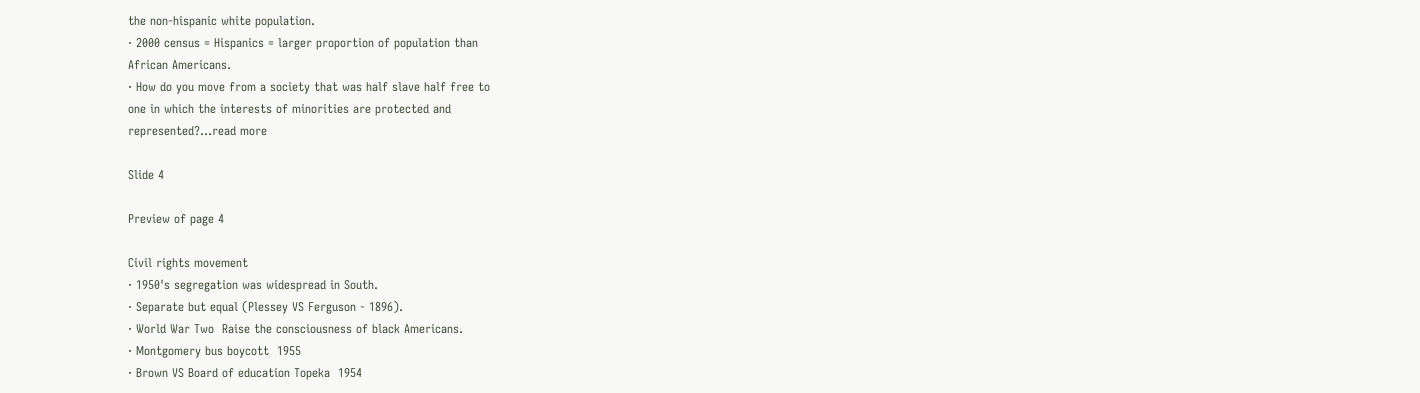the non-hispanic white population.
· 2000 census = Hispanics = larger proportion of population than
African Americans.
· How do you move from a society that was half slave half free to
one in which the interests of minorities are protected and
represented?…read more

Slide 4

Preview of page 4

Civil rights movement
· 1950's segregation was widespread in South.
· Separate but equal (Plessey VS Ferguson - 1896).
· World War Two  Raise the consciousness of black Americans.
· Montgomery bus boycott  1955
· Brown VS Board of education Topeka  1954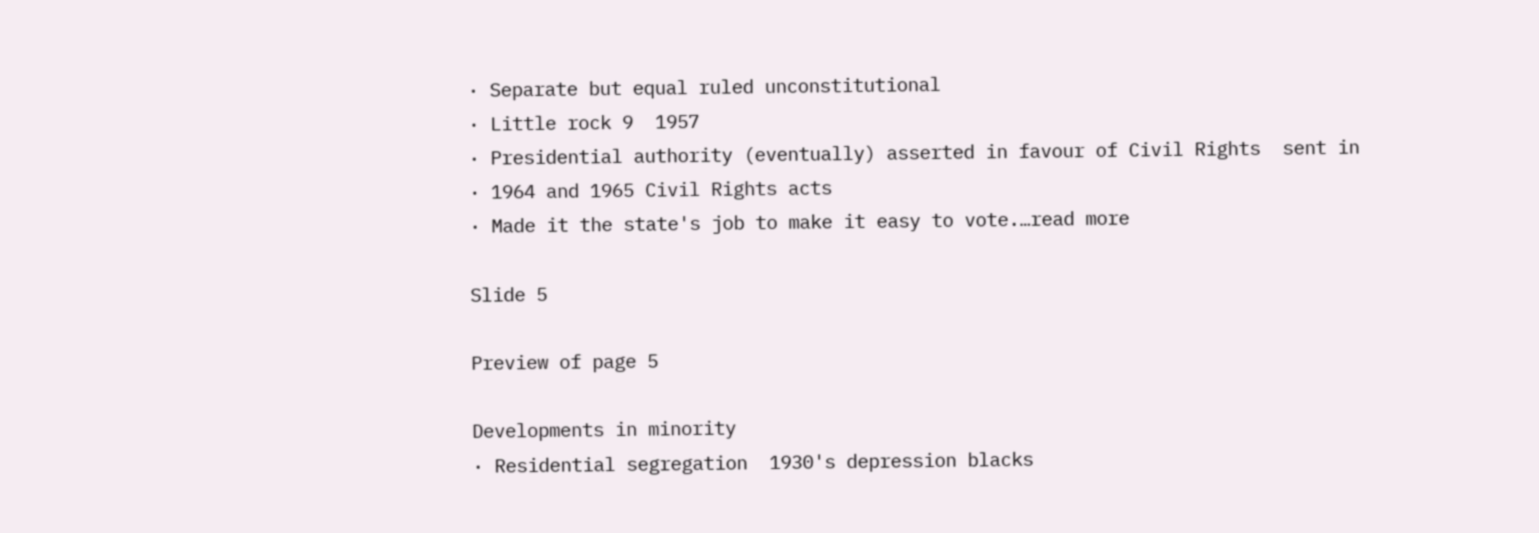· Separate but equal ruled unconstitutional
· Little rock 9  1957
· Presidential authority (eventually) asserted in favour of Civil Rights  sent in
· 1964 and 1965 Civil Rights acts
· Made it the state's job to make it easy to vote.…read more

Slide 5

Preview of page 5

Developments in minority
· Residential segregation  1930's depression blacks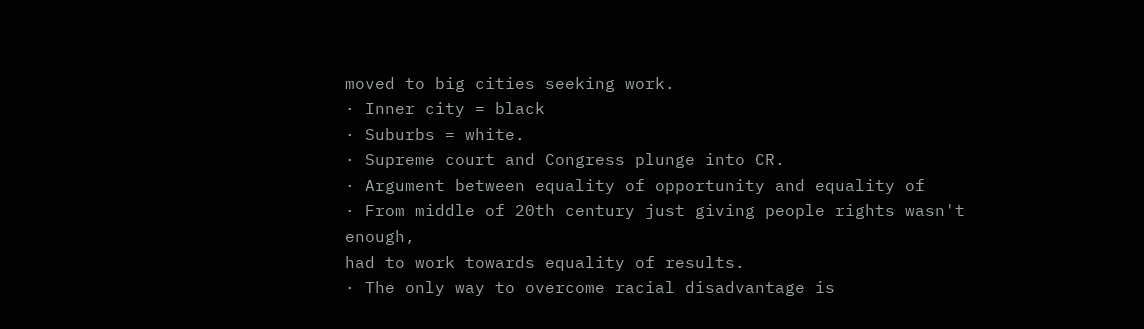moved to big cities seeking work.
· Inner city = black
· Suburbs = white.
· Supreme court and Congress plunge into CR.
· Argument between equality of opportunity and equality of
· From middle of 20th century just giving people rights wasn't enough,
had to work towards equality of results.
· The only way to overcome racial disadvantage is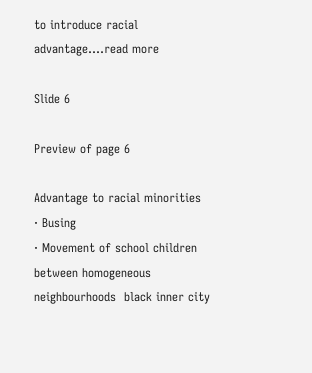to introduce racial
advantage.…read more

Slide 6

Preview of page 6

Advantage to racial minorities
· Busing
· Movement of school children between homogeneous
neighbourhoods  black inner city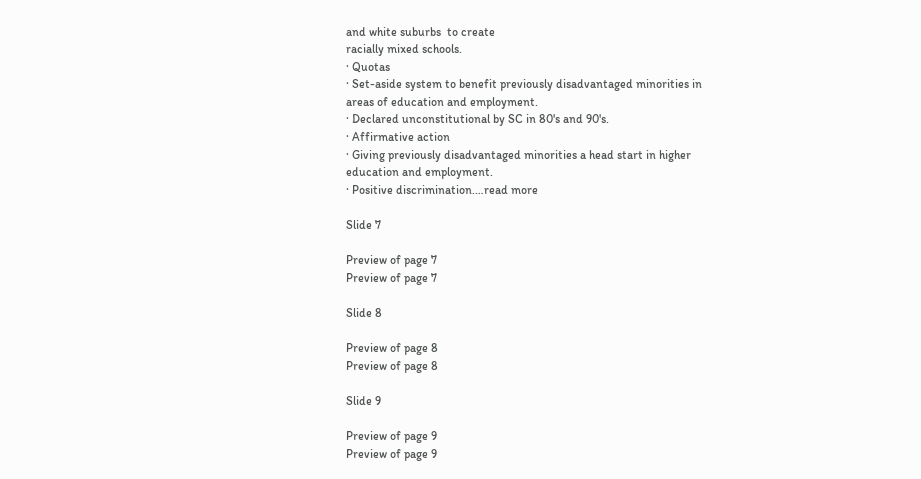and white suburbs  to create
racially mixed schools.
· Quotas
· Set-aside system to benefit previously disadvantaged minorities in
areas of education and employment.
· Declared unconstitutional by SC in 80's and 90's.
· Affirmative action
· Giving previously disadvantaged minorities a head start in higher
education and employment.
· Positive discrimination.…read more

Slide 7

Preview of page 7
Preview of page 7

Slide 8

Preview of page 8
Preview of page 8

Slide 9

Preview of page 9
Preview of page 9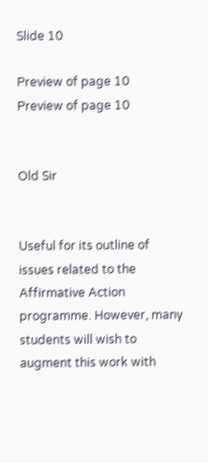Slide 10

Preview of page 10
Preview of page 10


Old Sir


Useful for its outline of issues related to the Affirmative Action programme. However, many students will wish to augment this work with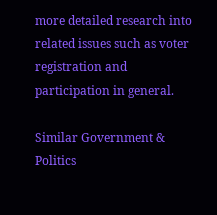more detailed research into related issues such as voter registration and participation in general.

Similar Government & Politics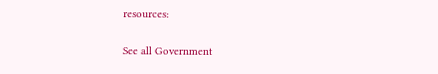resources:

See all Government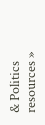& Politics resources »